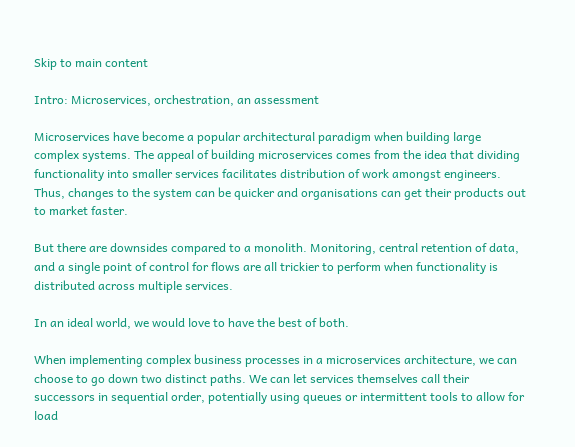Skip to main content

Intro: Microservices, orchestration, an assessment

Microservices have become a popular architectural paradigm when building large complex systems. The appeal of building microservices comes from the idea that dividing functionality into smaller services facilitates distribution of work amongst engineers. Thus, changes to the system can be quicker and organisations can get their products out to market faster.

But there are downsides compared to a monolith. Monitoring, central retention of data, and a single point of control for flows are all trickier to perform when functionality is distributed across multiple services.

In an ideal world, we would love to have the best of both.

When implementing complex business processes in a microservices architecture, we can choose to go down two distinct paths. We can let services themselves call their successors in sequential order, potentially using queues or intermittent tools to allow for load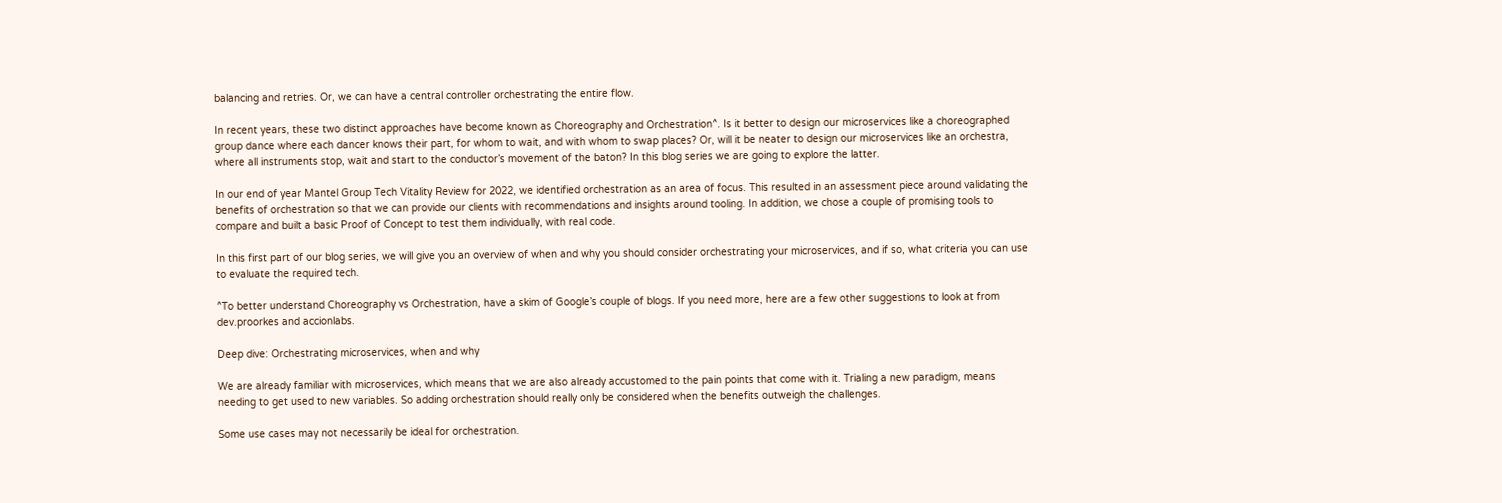balancing and retries. Or, we can have a central controller orchestrating the entire flow.

In recent years, these two distinct approaches have become known as Choreography and Orchestration^. Is it better to design our microservices like a choreographed group dance where each dancer knows their part, for whom to wait, and with whom to swap places? Or, will it be neater to design our microservices like an orchestra, where all instruments stop, wait and start to the conductor’s movement of the baton? In this blog series we are going to explore the latter.

In our end of year Mantel Group Tech Vitality Review for 2022, we identified orchestration as an area of focus. This resulted in an assessment piece around validating the benefits of orchestration so that we can provide our clients with recommendations and insights around tooling. In addition, we chose a couple of promising tools to compare and built a basic Proof of Concept to test them individually, with real code.

In this first part of our blog series, we will give you an overview of when and why you should consider orchestrating your microservices, and if so, what criteria you can use to evaluate the required tech.

^To better understand Choreography vs Orchestration, have a skim of Google’s couple of blogs. If you need more, here are a few other suggestions to look at from dev.proorkes and accionlabs.

Deep dive: Orchestrating microservices, when and why

We are already familiar with microservices, which means that we are also already accustomed to the pain points that come with it. Trialing a new paradigm, means needing to get used to new variables. So adding orchestration should really only be considered when the benefits outweigh the challenges.

Some use cases may not necessarily be ideal for orchestration.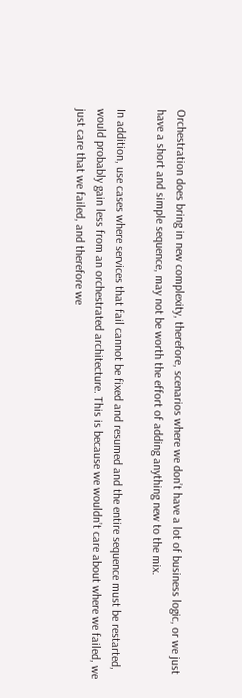Orchestration does bring in new complexity, therefore, scenarios where we don’t have a lot of business logic, or we just have a short and simple sequence, may not be worth the effort of adding anything new to the mix.

In addition, use cases where services that fail cannot be fixed and resumed and the entire sequence must be restarted, would probably gain less from an orchestrated architecture. This is because we wouldn’t care about where we failed, we just care that we failed, and therefore we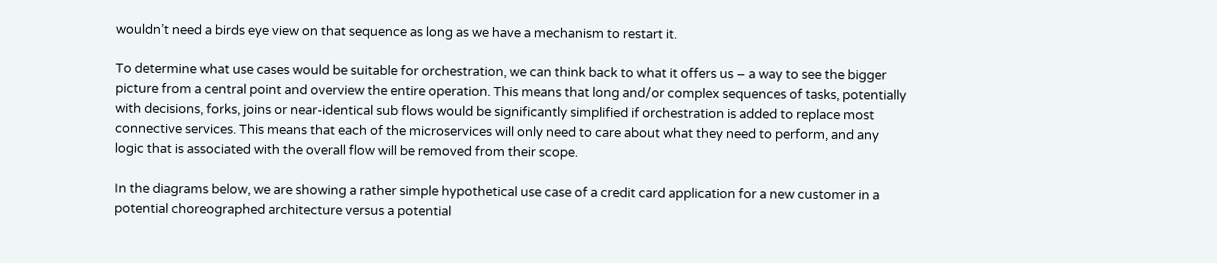wouldn’t need a birds eye view on that sequence as long as we have a mechanism to restart it.

To determine what use cases would be suitable for orchestration, we can think back to what it offers us – a way to see the bigger picture from a central point and overview the entire operation. This means that long and/or complex sequences of tasks, potentially with decisions, forks, joins or near-identical sub flows would be significantly simplified if orchestration is added to replace most connective services. This means that each of the microservices will only need to care about what they need to perform, and any logic that is associated with the overall flow will be removed from their scope.

In the diagrams below, we are showing a rather simple hypothetical use case of a credit card application for a new customer in a potential choreographed architecture versus a potential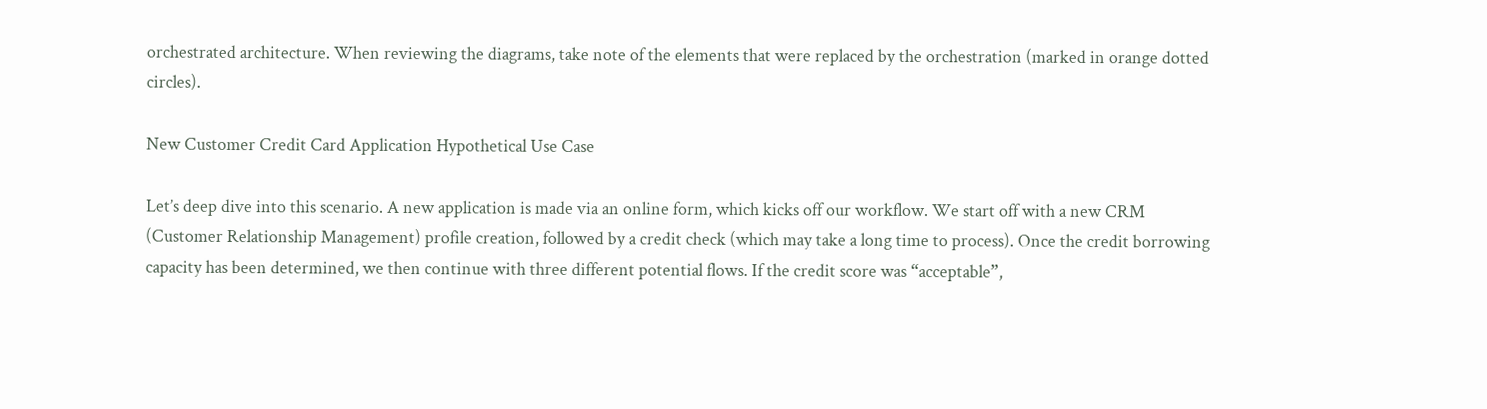orchestrated architecture. When reviewing the diagrams, take note of the elements that were replaced by the orchestration (marked in orange dotted circles).

New Customer Credit Card Application Hypothetical Use Case

Let’s deep dive into this scenario. A new application is made via an online form, which kicks off our workflow. We start off with a new CRM (Customer Relationship Management) profile creation, followed by a credit check (which may take a long time to process). Once the credit borrowing capacity has been determined, we then continue with three different potential flows. If the credit score was “acceptable”,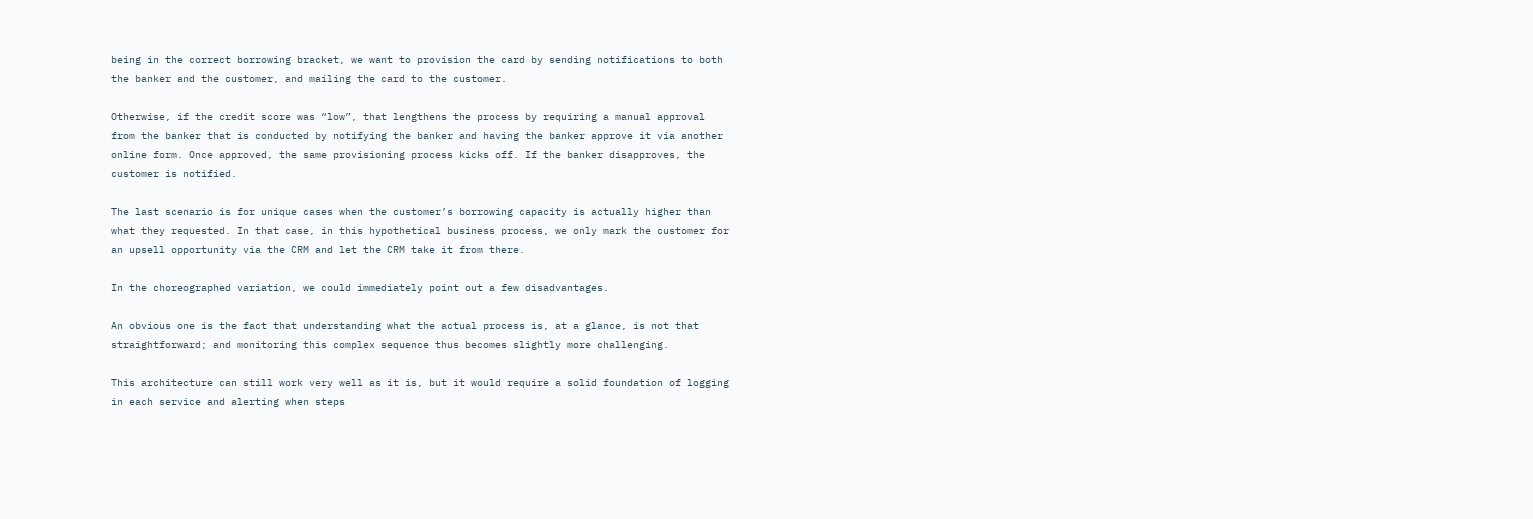being in the correct borrowing bracket, we want to provision the card by sending notifications to both the banker and the customer, and mailing the card to the customer.

Otherwise, if the credit score was “low”, that lengthens the process by requiring a manual approval from the banker that is conducted by notifying the banker and having the banker approve it via another online form. Once approved, the same provisioning process kicks off. If the banker disapproves, the customer is notified.

The last scenario is for unique cases when the customer’s borrowing capacity is actually higher than what they requested. In that case, in this hypothetical business process, we only mark the customer for an upsell opportunity via the CRM and let the CRM take it from there.

In the choreographed variation, we could immediately point out a few disadvantages.

An obvious one is the fact that understanding what the actual process is, at a glance, is not that straightforward; and monitoring this complex sequence thus becomes slightly more challenging.

This architecture can still work very well as it is, but it would require a solid foundation of logging in each service and alerting when steps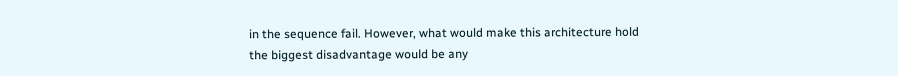in the sequence fail. However, what would make this architecture hold the biggest disadvantage would be any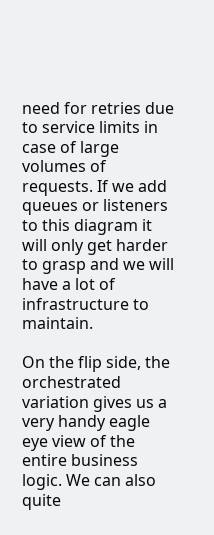need for retries due to service limits in case of large volumes of requests. If we add queues or listeners to this diagram it will only get harder to grasp and we will have a lot of infrastructure to maintain.

On the flip side, the orchestrated variation gives us a very handy eagle eye view of the entire business logic. We can also quite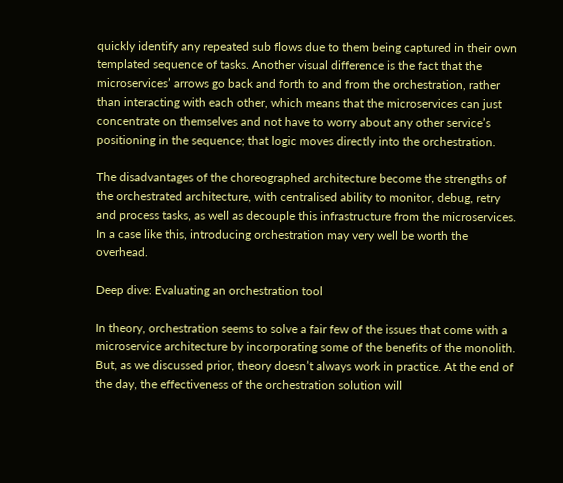quickly identify any repeated sub flows due to them being captured in their own templated sequence of tasks. Another visual difference is the fact that the microservices’ arrows go back and forth to and from the orchestration, rather than interacting with each other, which means that the microservices can just concentrate on themselves and not have to worry about any other service’s positioning in the sequence; that logic moves directly into the orchestration.

The disadvantages of the choreographed architecture become the strengths of the orchestrated architecture, with centralised ability to monitor, debug, retry and process tasks, as well as decouple this infrastructure from the microservices. In a case like this, introducing orchestration may very well be worth the overhead.

Deep dive: Evaluating an orchestration tool

In theory, orchestration seems to solve a fair few of the issues that come with a microservice architecture by incorporating some of the benefits of the monolith. But, as we discussed prior, theory doesn’t always work in practice. At the end of the day, the effectiveness of the orchestration solution will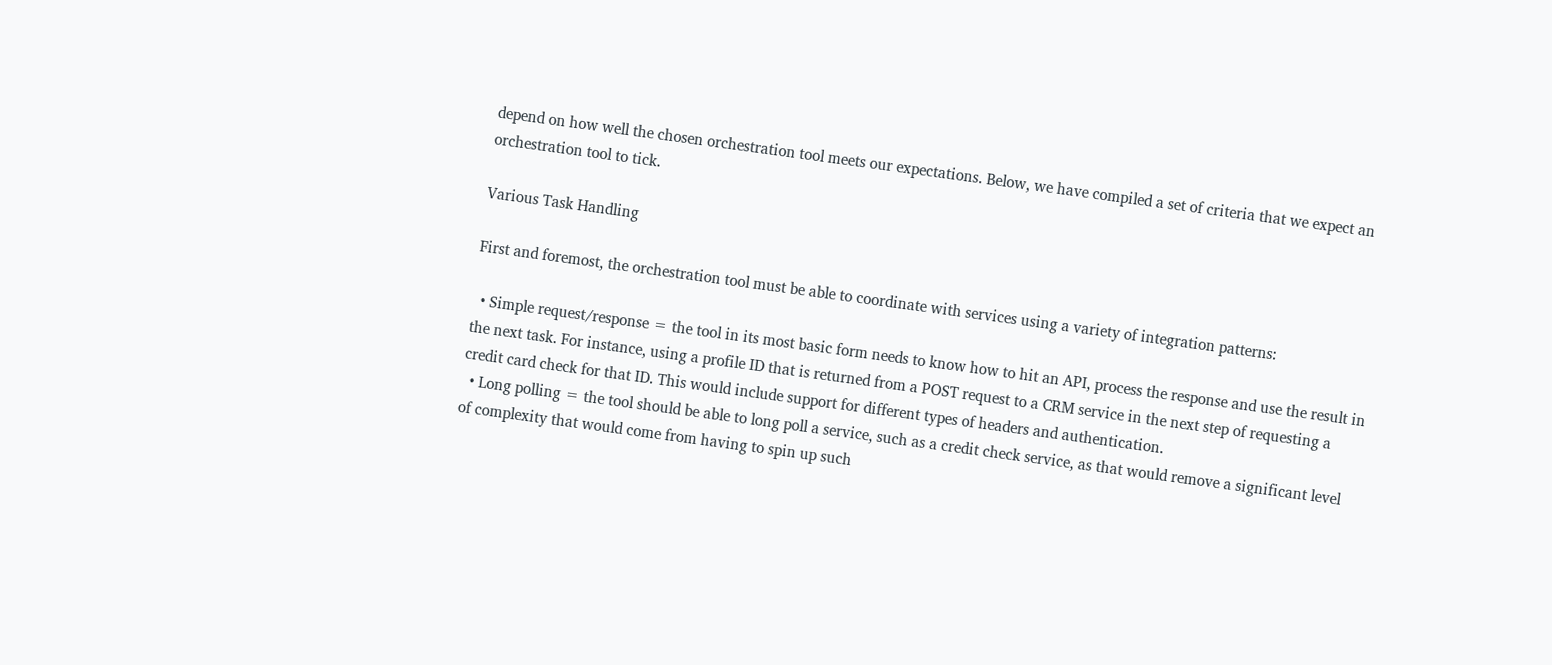depend on how well the chosen orchestration tool meets our expectations. Below, we have compiled a set of criteria that we expect an orchestration tool to tick.

Various Task Handling

First and foremost, the orchestration tool must be able to coordinate with services using a variety of integration patterns:

  • Simple request/response = the tool in its most basic form needs to know how to hit an API, process the response and use the result in the next task. For instance, using a profile ID that is returned from a POST request to a CRM service in the next step of requesting a credit card check for that ID. This would include support for different types of headers and authentication.
  • Long polling = the tool should be able to long poll a service, such as a credit check service, as that would remove a significant level of complexity that would come from having to spin up such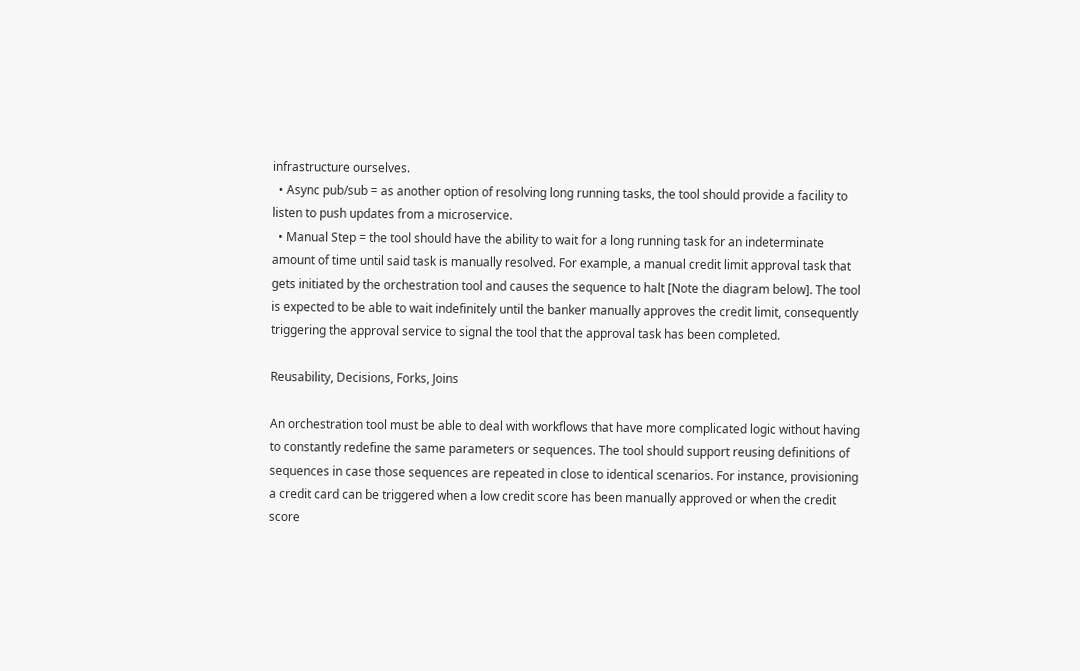infrastructure ourselves.
  • Async pub/sub = as another option of resolving long running tasks, the tool should provide a facility to listen to push updates from a microservice.
  • Manual Step = the tool should have the ability to wait for a long running task for an indeterminate amount of time until said task is manually resolved. For example, a manual credit limit approval task that gets initiated by the orchestration tool and causes the sequence to halt [Note the diagram below]. The tool is expected to be able to wait indefinitely until the banker manually approves the credit limit, consequently triggering the approval service to signal the tool that the approval task has been completed.

Reusability, Decisions, Forks, Joins

An orchestration tool must be able to deal with workflows that have more complicated logic without having to constantly redefine the same parameters or sequences. The tool should support reusing definitions of sequences in case those sequences are repeated in close to identical scenarios. For instance, provisioning a credit card can be triggered when a low credit score has been manually approved or when the credit score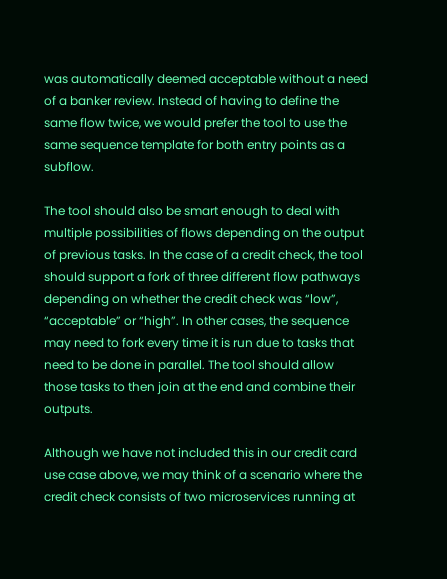was automatically deemed acceptable without a need of a banker review. Instead of having to define the same flow twice, we would prefer the tool to use the same sequence template for both entry points as a subflow.

The tool should also be smart enough to deal with multiple possibilities of flows depending on the output of previous tasks. In the case of a credit check, the tool should support a fork of three different flow pathways depending on whether the credit check was “low”, “acceptable” or “high”. In other cases, the sequence may need to fork every time it is run due to tasks that need to be done in parallel. The tool should allow those tasks to then join at the end and combine their outputs.

Although we have not included this in our credit card use case above, we may think of a scenario where the credit check consists of two microservices running at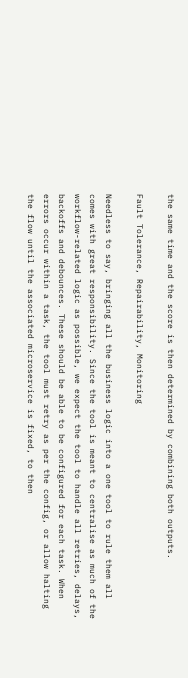the same time and the score is then determined by combining both outputs.

Fault Tolerance, Repairability, Monitoring

Needless to say, bringing all the business logic into a one tool to rule them all comes with great responsibility. Since the tool is meant to centralise as much of the workflow-related logic as possible, we expect the tool to handle all retries, delays, backoffs and debounces. These should be able to be configured for each task. When errors occur within a task, the tool must retry as per the config, or allow halting the flow until the associated microservice is fixed, to then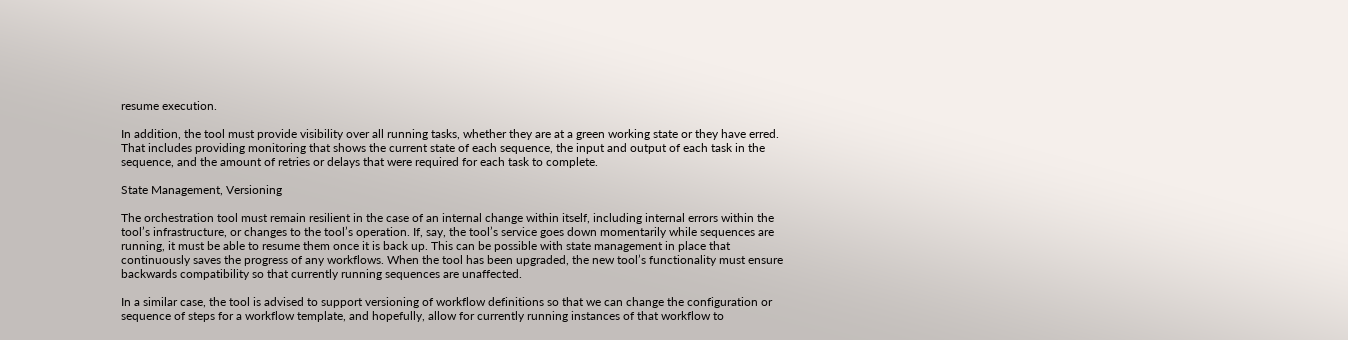resume execution.

In addition, the tool must provide visibility over all running tasks, whether they are at a green working state or they have erred. That includes providing monitoring that shows the current state of each sequence, the input and output of each task in the sequence, and the amount of retries or delays that were required for each task to complete.

State Management, Versioning

The orchestration tool must remain resilient in the case of an internal change within itself, including internal errors within the tool’s infrastructure, or changes to the tool’s operation. If, say, the tool’s service goes down momentarily while sequences are running, it must be able to resume them once it is back up. This can be possible with state management in place that continuously saves the progress of any workflows. When the tool has been upgraded, the new tool’s functionality must ensure backwards compatibility so that currently running sequences are unaffected.

In a similar case, the tool is advised to support versioning of workflow definitions so that we can change the configuration or sequence of steps for a workflow template, and hopefully, allow for currently running instances of that workflow to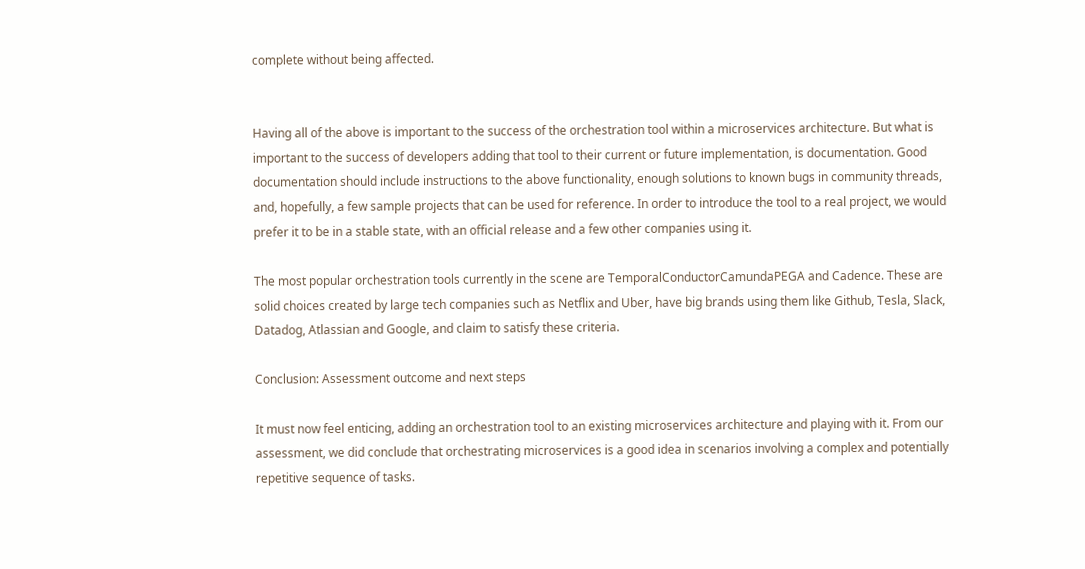complete without being affected.


Having all of the above is important to the success of the orchestration tool within a microservices architecture. But what is important to the success of developers adding that tool to their current or future implementation, is documentation. Good documentation should include instructions to the above functionality, enough solutions to known bugs in community threads, and, hopefully, a few sample projects that can be used for reference. In order to introduce the tool to a real project, we would prefer it to be in a stable state, with an official release and a few other companies using it.

The most popular orchestration tools currently in the scene are TemporalConductorCamundaPEGA and Cadence. These are solid choices created by large tech companies such as Netflix and Uber, have big brands using them like Github, Tesla, Slack, Datadog, Atlassian and Google, and claim to satisfy these criteria.

Conclusion: Assessment outcome and next steps

It must now feel enticing, adding an orchestration tool to an existing microservices architecture and playing with it. From our assessment, we did conclude that orchestrating microservices is a good idea in scenarios involving a complex and potentially repetitive sequence of tasks.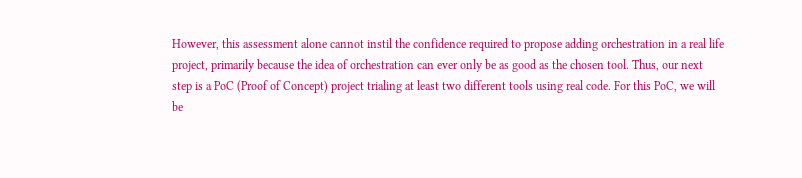However, this assessment alone cannot instil the confidence required to propose adding orchestration in a real life project, primarily because the idea of orchestration can ever only be as good as the chosen tool. Thus, our next step is a PoC (Proof of Concept) project trialing at least two different tools using real code. For this PoC, we will be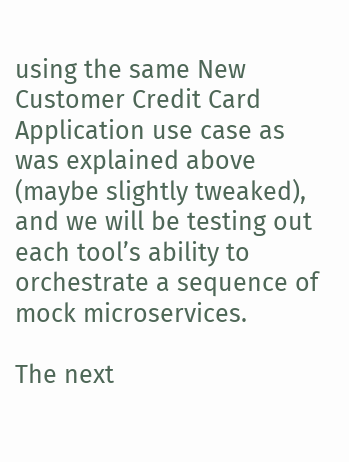using the same New Customer Credit Card Application use case as was explained above (maybe slightly tweaked), and we will be testing out each tool’s ability to orchestrate a sequence of mock microservices.

The next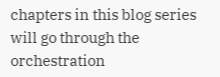chapters in this blog series will go through the orchestration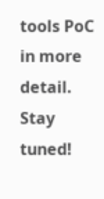tools PoC in more detail. Stay tuned!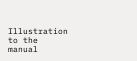Illustration to the manual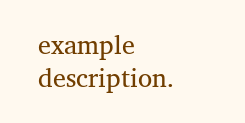example description.